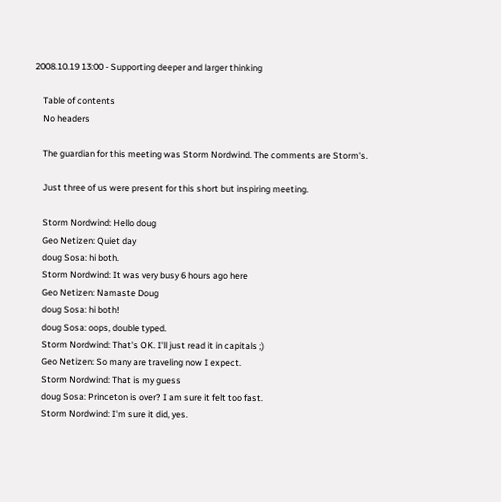2008.10.19 13:00 - Supporting deeper and larger thinking

    Table of contents
    No headers

    The guardian for this meeting was Storm Nordwind. The comments are Storm's.

    Just three of us were present for this short but inspiring meeting.

    Storm Nordwind: Hello doug
    Geo Netizen: Quiet day
    doug Sosa: hi both.
    Storm Nordwind: It was very busy 6 hours ago here
    Geo Netizen: Namaste Doug
    doug Sosa: hi both!
    doug Sosa: oops, double typed.
    Storm Nordwind: That's OK. I'll just read it in capitals ;)
    Geo Netizen: So many are traveling now I expect.
    Storm Nordwind: That is my guess
    doug Sosa: Princeton is over? I am sure it felt too fast.
    Storm Nordwind: I'm sure it did, yes.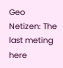Geo Netizen: The last meting here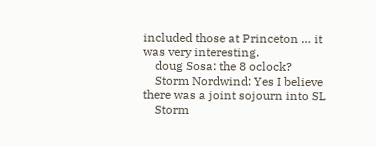included those at Princeton … it was very interesting.
    doug Sosa: the 8 oclock?
    Storm Nordwind: Yes I believe there was a joint sojourn into SL
    Storm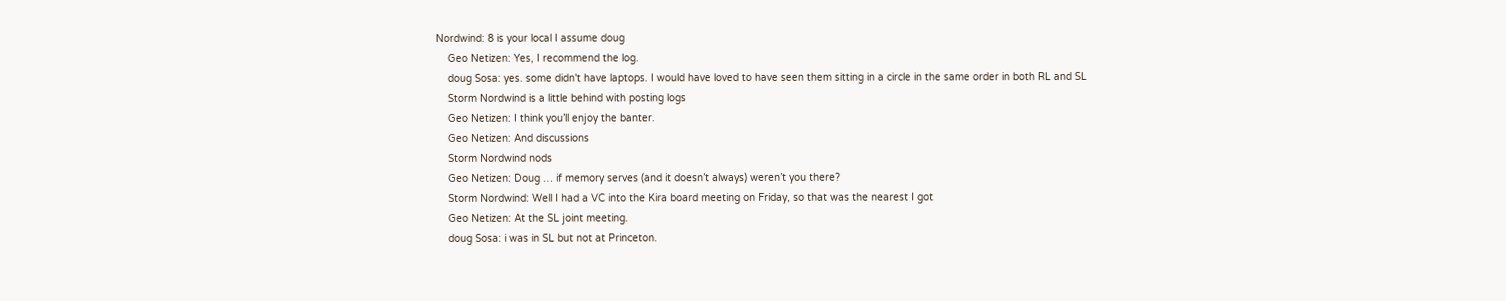Nordwind: 8 is your local I assume doug
    Geo Netizen: Yes, I recommend the log.
    doug Sosa: yes. some didn't have laptops. I would have loved to have seen them sitting in a circle in the same order in both RL and SL
    Storm Nordwind is a little behind with posting logs
    Geo Netizen: I think you’ll enjoy the banter.
    Geo Netizen: And discussions
    Storm Nordwind nods
    Geo Netizen: Doug … if memory serves (and it doesn’t always) weren’t you there?
    Storm Nordwind: Well I had a VC into the Kira board meeting on Friday, so that was the nearest I got
    Geo Netizen: At the SL joint meeting.
    doug Sosa: i was in SL but not at Princeton.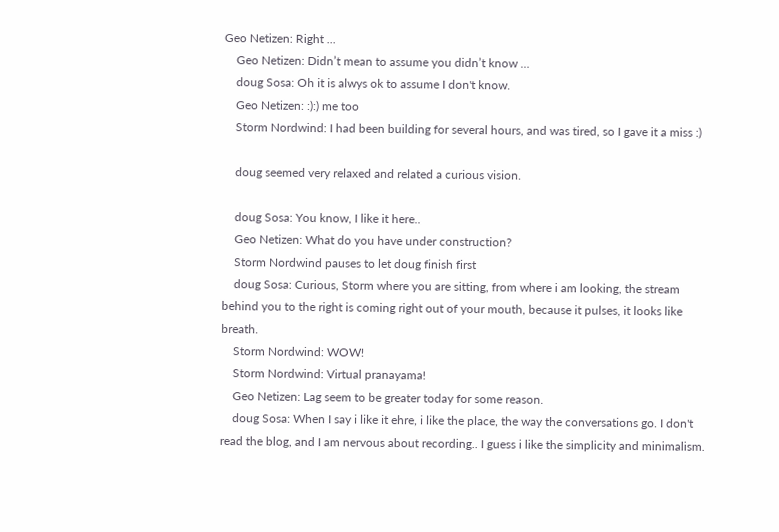Geo Netizen: Right ...
    Geo Netizen: Didn’t mean to assume you didn’t know …
    doug Sosa: Oh it is alwys ok to assume I don't know.
    Geo Netizen: :):) me too
    Storm Nordwind: I had been building for several hours, and was tired, so I gave it a miss :)

    doug seemed very relaxed and related a curious vision.

    doug Sosa: You know, I like it here..
    Geo Netizen: What do you have under construction?
    Storm Nordwind pauses to let doug finish first
    doug Sosa: Curious, Storm where you are sitting, from where i am looking, the stream behind you to the right is coming right out of your mouth, because it pulses, it looks like breath.
    Storm Nordwind: WOW!
    Storm Nordwind: Virtual pranayama!
    Geo Netizen: Lag seem to be greater today for some reason.
    doug Sosa: When I say i like it ehre, i like the place, the way the conversations go. I don't read the blog, and I am nervous about recording.. I guess i like the simplicity and minimalism.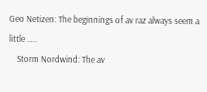Geo Netizen: The beginnings of av raz always seem a little …..
    Storm Nordwind: The av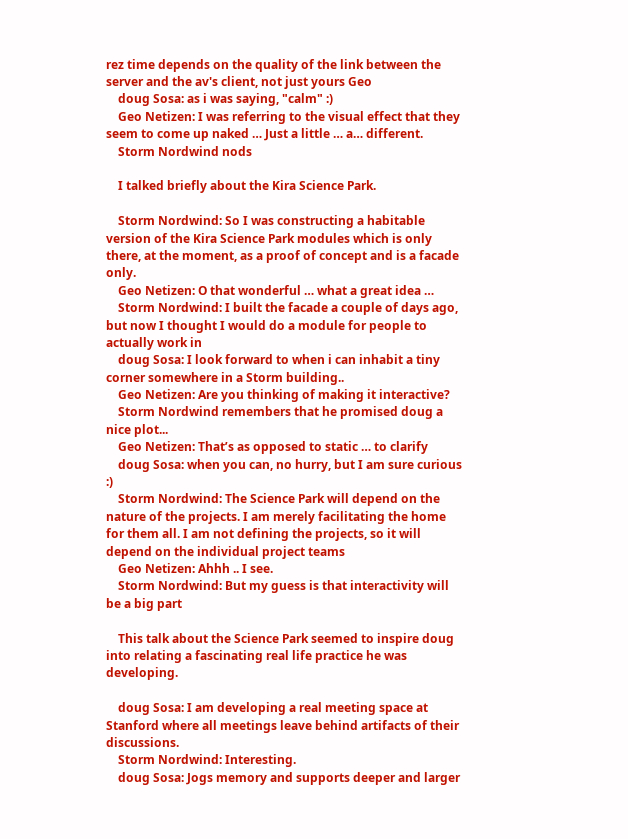rez time depends on the quality of the link between the server and the av's client, not just yours Geo
    doug Sosa: as i was saying, "calm" :)
    Geo Netizen: I was referring to the visual effect that they seem to come up naked … Just a little … a… different.
    Storm Nordwind nods

    I talked briefly about the Kira Science Park.

    Storm Nordwind: So I was constructing a habitable version of the Kira Science Park modules which is only there, at the moment, as a proof of concept and is a facade only.
    Geo Netizen: O that wonderful … what a great idea …
    Storm Nordwind: I built the facade a couple of days ago, but now I thought I would do a module for people to actually work in
    doug Sosa: I look forward to when i can inhabit a tiny corner somewhere in a Storm building..
    Geo Netizen: Are you thinking of making it interactive?
    Storm Nordwind remembers that he promised doug a nice plot...
    Geo Netizen: That’s as opposed to static … to clarify
    doug Sosa: when you can, no hurry, but I am sure curious :)
    Storm Nordwind: The Science Park will depend on the nature of the projects. I am merely facilitating the home for them all. I am not defining the projects, so it will depend on the individual project teams
    Geo Netizen: Ahhh .. I see.
    Storm Nordwind: But my guess is that interactivity will be a big part

    This talk about the Science Park seemed to inspire doug into relating a fascinating real life practice he was developing.

    doug Sosa: I am developing a real meeting space at Stanford where all meetings leave behind artifacts of their discussions.
    Storm Nordwind: Interesting.
    doug Sosa: Jogs memory and supports deeper and larger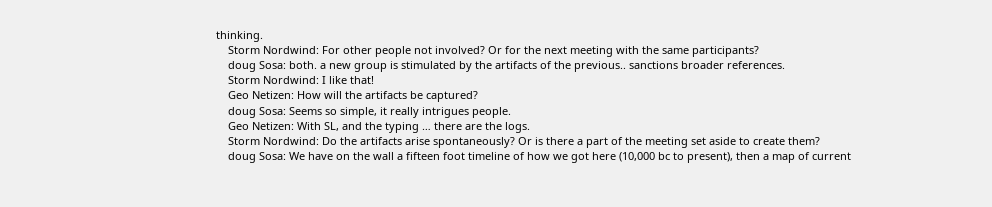thinking.
    Storm Nordwind: For other people not involved? Or for the next meeting with the same participants?
    doug Sosa: both. a new group is stimulated by the artifacts of the previous.. sanctions broader references.
    Storm Nordwind: I like that!
    Geo Netizen: How will the artifacts be captured?
    doug Sosa: Seems so simple, it really intrigues people.
    Geo Netizen: With SL, and the typing … there are the logs.
    Storm Nordwind: Do the artifacts arise spontaneously? Or is there a part of the meeting set aside to create them?
    doug Sosa: We have on the wall a fifteen foot timeline of how we got here (10,000 bc to present), then a map of current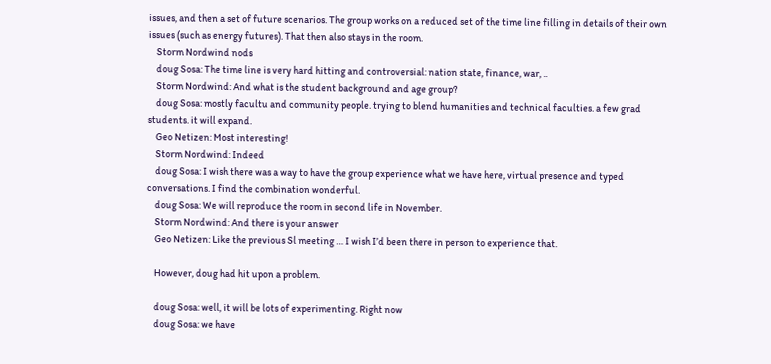issues, and then a set of future scenarios. The group works on a reduced set of the time line filling in details of their own issues (such as energy futures). That then also stays in the room.
    Storm Nordwind nods
    doug Sosa: The time line is very hard hitting and controversial: nation state, finance, war, ..
    Storm Nordwind: And what is the student background and age group?
    doug Sosa: mostly facultu and community people. trying to blend humanities and technical faculties. a few grad students. it will expand.
    Geo Netizen: Most interesting!
    Storm Nordwind: Indeed
    doug Sosa: I wish there was a way to have the group experience what we have here, virtual presence and typed conversations. I find the combination wonderful.
    doug Sosa: We will reproduce the room in second life in November.
    Storm Nordwind: And there is your answer
    Geo Netizen: Like the previous Sl meeting … I wish I’d been there in person to experience that.

    However, doug had hit upon a problem.

    doug Sosa: well, it will be lots of experimenting. Right now
    doug Sosa: we have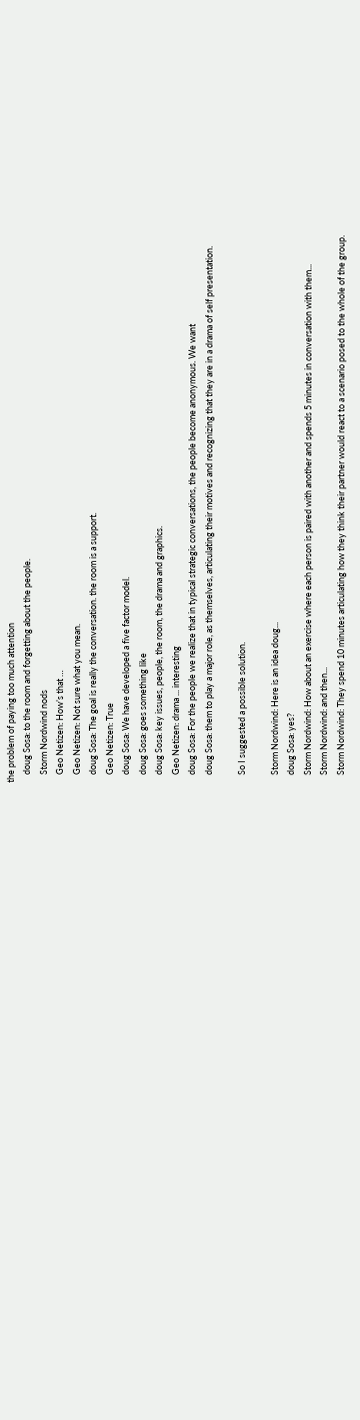the problem of paying too much attention
    doug Sosa: to the room and forgetting about the people.
    Storm Nordwind nods
    Geo Netizen: How’s that …
    Geo Netizen: Not sure what you mean.
    doug Sosa: The goal is really the conversation. the room is a support.
    Geo Netizen: True
    doug Sosa: We have developed a five factor model.
    doug Sosa: goes something like
    doug Sosa: key issues, people, the room, the drama and graphics.
    Geo Netizen: drama ... interesting
    doug Sosa: For the people we realize that in typical strategic conversations, the people become anonymous. We want
    doug Sosa: them to play a major role, as themselves, articulating their motives and recognizing that they are in a drama of self presentation.

    So I suggested a possible solution.

    Storm Nordwind: Here is an idea doug...
    doug Sosa: yes?
    Storm Nordwind: How about an exercise where each person is paired with another and spends 5 minutes in conversation with them...
    Storm Nordwind: and then...
    Storm Nordwind: They spend 10 minutes articulating how they think their partner would react to a scenario posed to the whole of the group.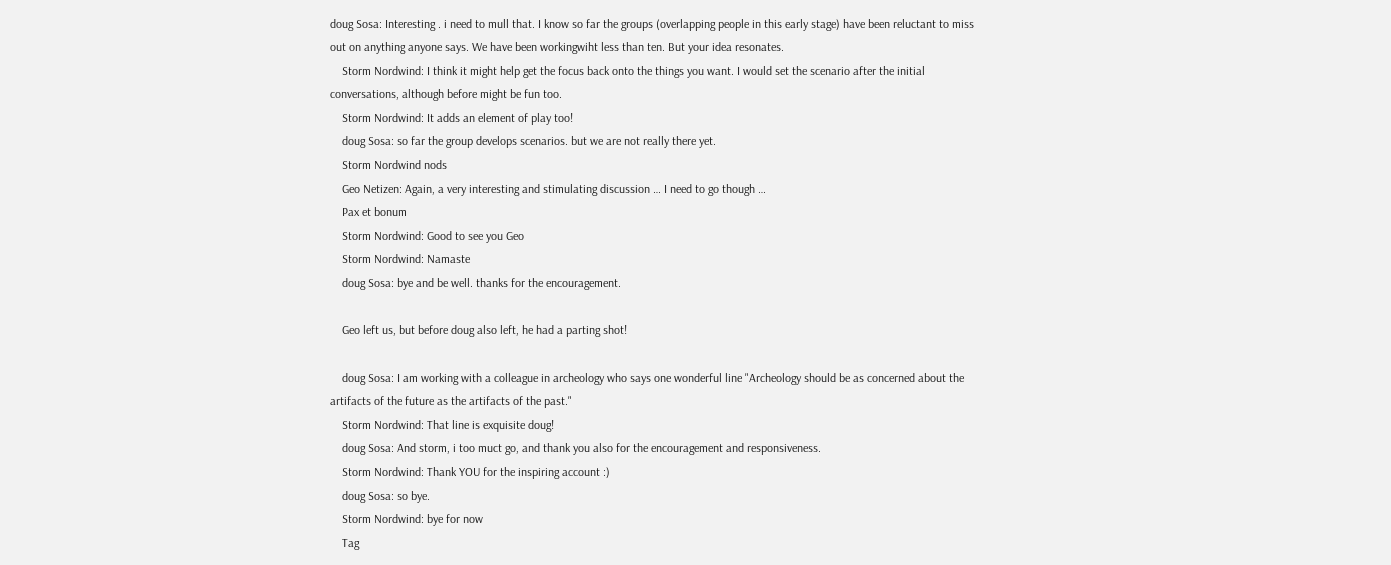doug Sosa: Interesting . i need to mull that. I know so far the groups (overlapping people in this early stage) have been reluctant to miss out on anything anyone says. We have been workingwiht less than ten. But your idea resonates.
    Storm Nordwind: I think it might help get the focus back onto the things you want. I would set the scenario after the initial conversations, although before might be fun too.
    Storm Nordwind: It adds an element of play too!
    doug Sosa: so far the group develops scenarios. but we are not really there yet.
    Storm Nordwind nods
    Geo Netizen: Again, a very interesting and stimulating discussion … I need to go though …
    Pax et bonum
    Storm Nordwind: Good to see you Geo
    Storm Nordwind: Namaste
    doug Sosa: bye and be well. thanks for the encouragement.

    Geo left us, but before doug also left, he had a parting shot!

    doug Sosa: I am working with a colleague in archeology who says one wonderful line "Archeology should be as concerned about the artifacts of the future as the artifacts of the past."
    Storm Nordwind: That line is exquisite doug!
    doug Sosa: And storm, i too muct go, and thank you also for the encouragement and responsiveness.
    Storm Nordwind: Thank YOU for the inspiring account :)
    doug Sosa: so bye.
    Storm Nordwind: bye for now
    Tag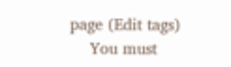page (Edit tags)
    You must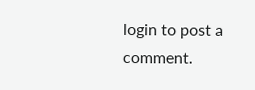login to post a comment.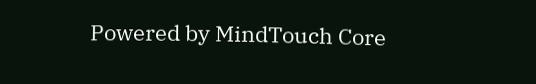Powered by MindTouch Core